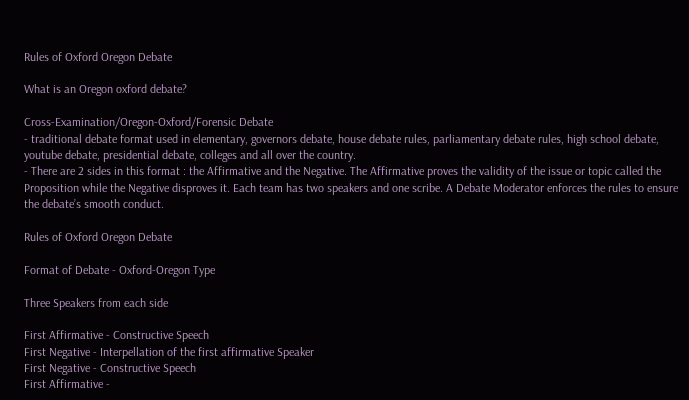Rules of Oxford Oregon Debate

What is an Oregon oxford debate?

Cross-Examination/Oregon-Oxford/Forensic Debate
- traditional debate format used in elementary, governors debate, house debate rules, parliamentary debate rules, high school debate, youtube debate, presidential debate, colleges and all over the country.
- There are 2 sides in this format : the Affirmative and the Negative. The Affirmative proves the validity of the issue or topic called the Proposition while the Negative disproves it. Each team has two speakers and one scribe. A Debate Moderator enforces the rules to ensure the debate’s smooth conduct.

Rules of Oxford Oregon Debate

Format of Debate - Oxford-Oregon Type

Three Speakers from each side

First Affirmative - Constructive Speech
First Negative - Interpellation of the first affirmative Speaker
First Negative - Constructive Speech
First Affirmative -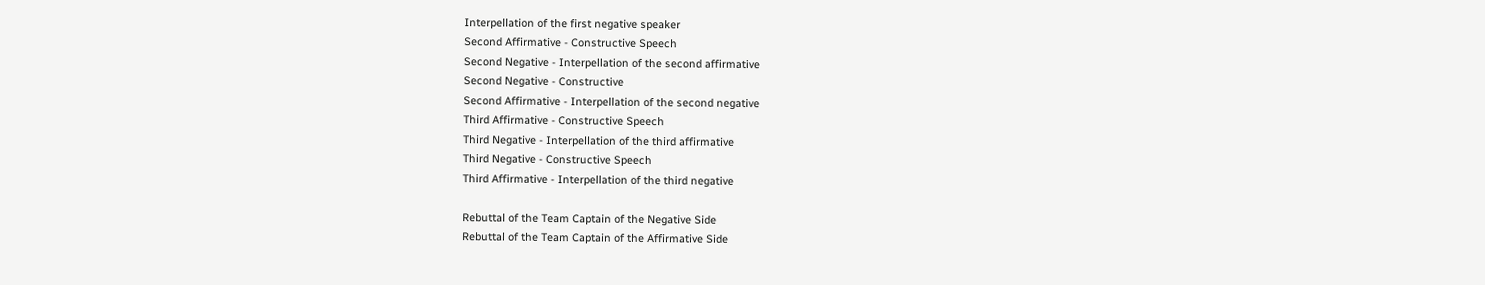Interpellation of the first negative speaker
Second Affirmative - Constructive Speech
Second Negative - Interpellation of the second affirmative
Second Negative - Constructive
Second Affirmative - Interpellation of the second negative
Third Affirmative - Constructive Speech
Third Negative - Interpellation of the third affirmative
Third Negative - Constructive Speech
Third Affirmative - Interpellation of the third negative

Rebuttal of the Team Captain of the Negative Side
Rebuttal of the Team Captain of the Affirmative Side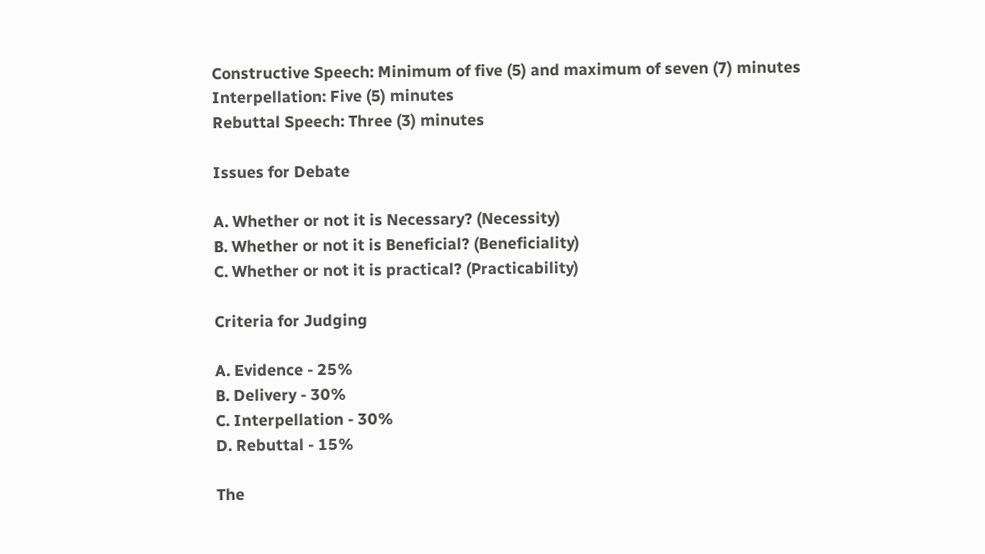Constructive Speech: Minimum of five (5) and maximum of seven (7) minutes
Interpellation: Five (5) minutes
Rebuttal Speech: Three (3) minutes

Issues for Debate

A. Whether or not it is Necessary? (Necessity)
B. Whether or not it is Beneficial? (Beneficiality)
C. Whether or not it is practical? (Practicability)

Criteria for Judging

A. Evidence - 25%
B. Delivery - 30%
C. Interpellation - 30%
D. Rebuttal - 15%

The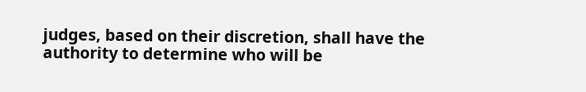judges, based on their discretion, shall have the authority to determine who will be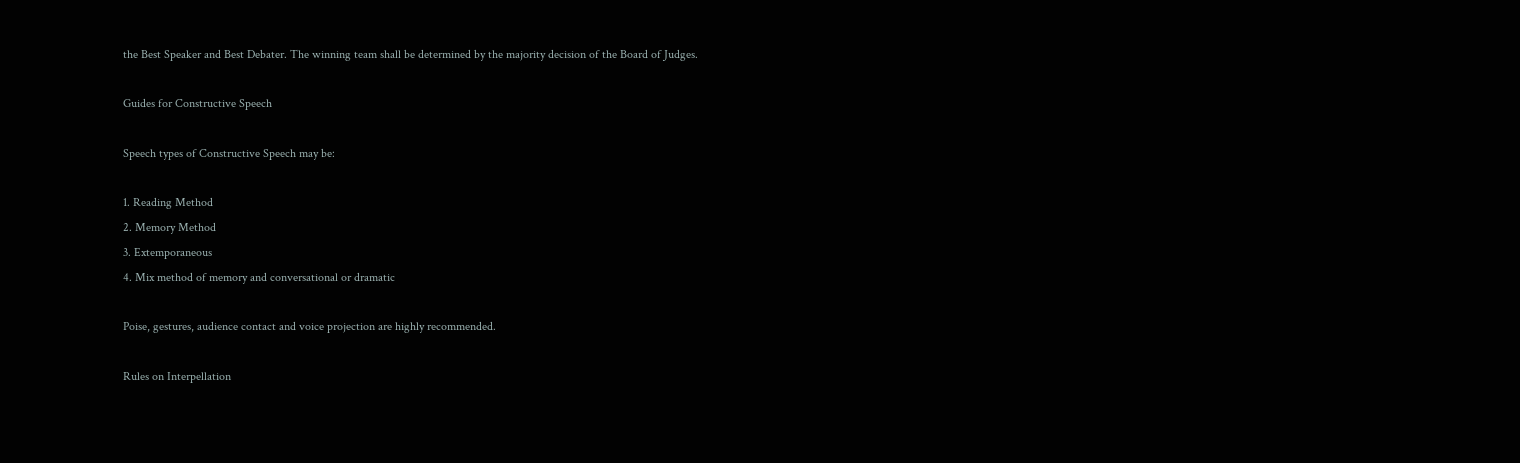the Best Speaker and Best Debater. The winning team shall be determined by the majority decision of the Board of Judges.

Guides for Constructive Speech

Speech types of Constructive Speech may be:

1. Reading Method
2. Memory Method
3. Extemporaneous
4. Mix method of memory and conversational or dramatic

Poise, gestures, audience contact and voice projection are highly recommended.

Rules on Interpellation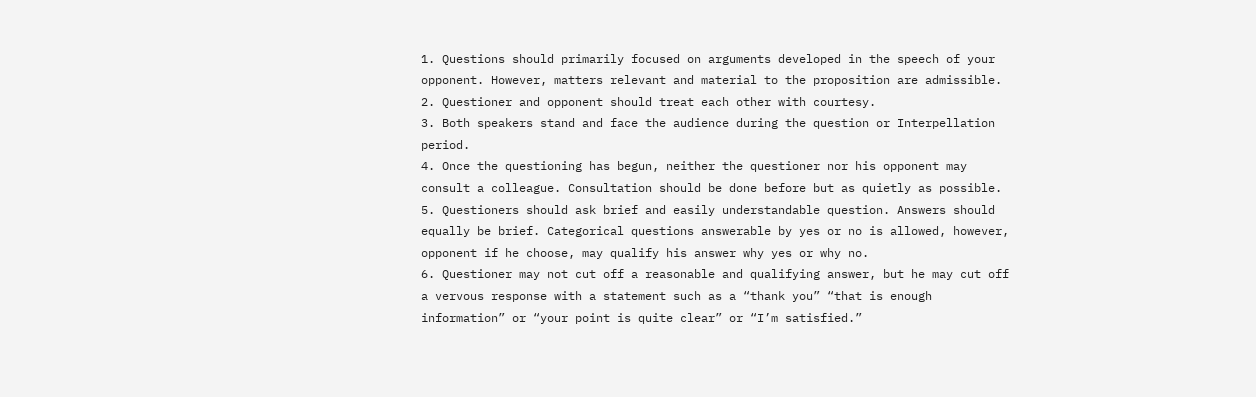1. Questions should primarily focused on arguments developed in the speech of your opponent. However, matters relevant and material to the proposition are admissible.
2. Questioner and opponent should treat each other with courtesy.
3. Both speakers stand and face the audience during the question or Interpellation period.
4. Once the questioning has begun, neither the questioner nor his opponent may consult a colleague. Consultation should be done before but as quietly as possible.
5. Questioners should ask brief and easily understandable question. Answers should equally be brief. Categorical questions answerable by yes or no is allowed, however, opponent if he choose, may qualify his answer why yes or why no.
6. Questioner may not cut off a reasonable and qualifying answer, but he may cut off a vervous response with a statement such as a “thank you” “that is enough information” or “your point is quite clear” or “I’m satisfied.”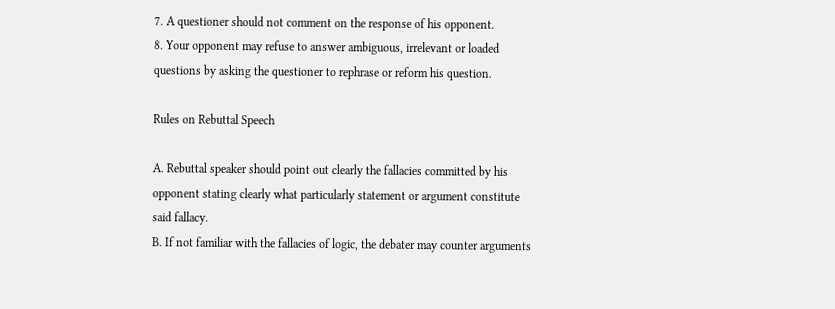7. A questioner should not comment on the response of his opponent.
8. Your opponent may refuse to answer ambiguous, irrelevant or loaded questions by asking the questioner to rephrase or reform his question.

Rules on Rebuttal Speech

A. Rebuttal speaker should point out clearly the fallacies committed by his opponent stating clearly what particularly statement or argument constitute said fallacy.
B. If not familiar with the fallacies of logic, the debater may counter arguments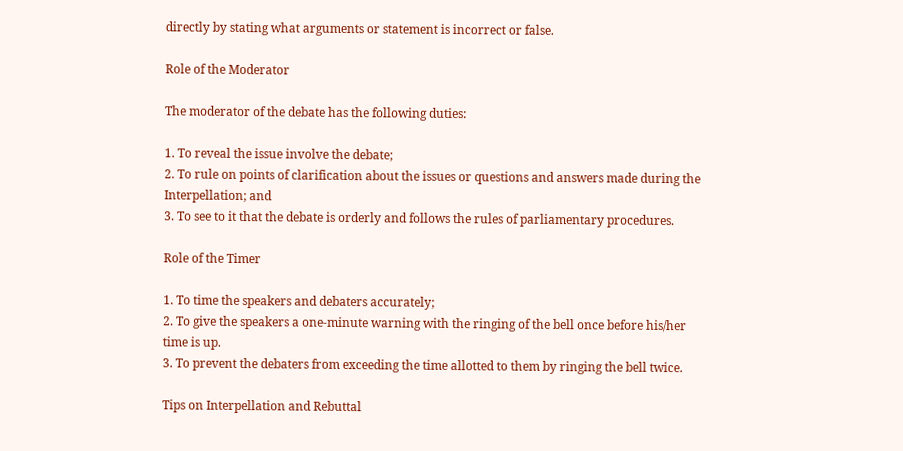directly by stating what arguments or statement is incorrect or false.

Role of the Moderator

The moderator of the debate has the following duties:

1. To reveal the issue involve the debate;
2. To rule on points of clarification about the issues or questions and answers made during the Interpellation; and
3. To see to it that the debate is orderly and follows the rules of parliamentary procedures.

Role of the Timer

1. To time the speakers and debaters accurately;
2. To give the speakers a one-minute warning with the ringing of the bell once before his/her time is up.
3. To prevent the debaters from exceeding the time allotted to them by ringing the bell twice.

Tips on Interpellation and Rebuttal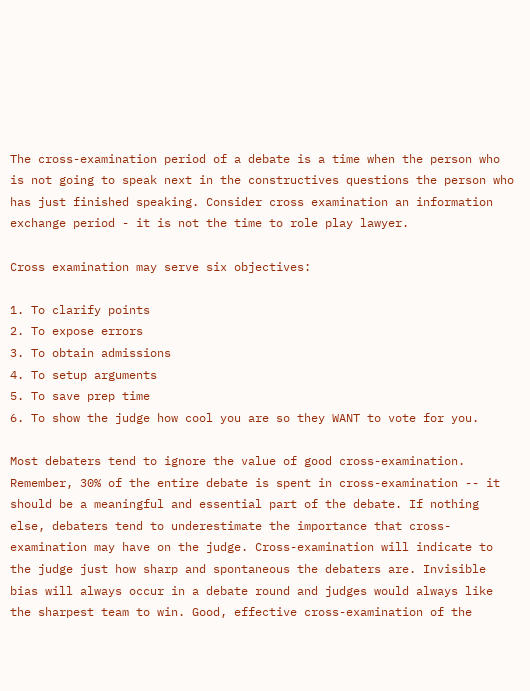The cross-examination period of a debate is a time when the person who is not going to speak next in the constructives questions the person who has just finished speaking. Consider cross examination an information exchange period - it is not the time to role play lawyer.

Cross examination may serve six objectives:

1. To clarify points
2. To expose errors
3. To obtain admissions
4. To setup arguments
5. To save prep time
6. To show the judge how cool you are so they WANT to vote for you.

Most debaters tend to ignore the value of good cross-examination. Remember, 30% of the entire debate is spent in cross-examination -- it should be a meaningful and essential part of the debate. If nothing else, debaters tend to underestimate the importance that cross-examination may have on the judge. Cross-examination will indicate to the judge just how sharp and spontaneous the debaters are. Invisible bias will always occur in a debate round and judges would always like the sharpest team to win. Good, effective cross-examination of the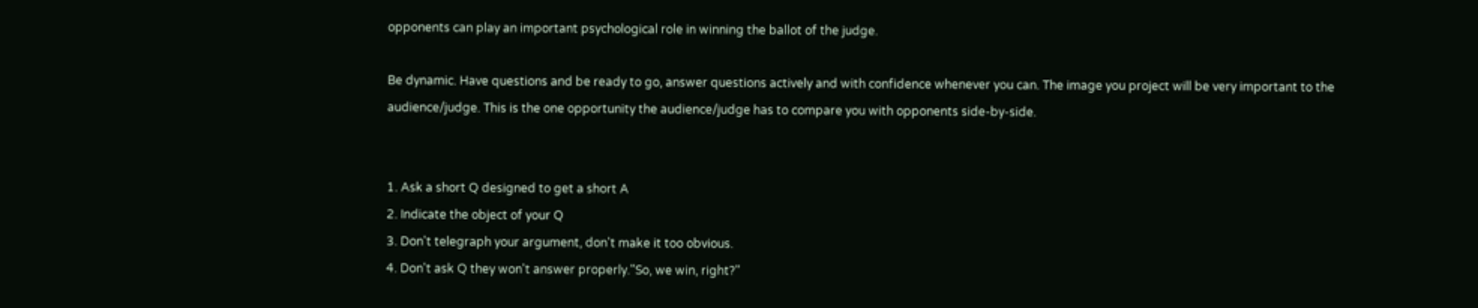opponents can play an important psychological role in winning the ballot of the judge.

Be dynamic. Have questions and be ready to go, answer questions actively and with confidence whenever you can. The image you project will be very important to the audience/judge. This is the one opportunity the audience/judge has to compare you with opponents side-by-side.


1. Ask a short Q designed to get a short A
2. Indicate the object of your Q
3. Don't telegraph your argument, don't make it too obvious.
4. Don't ask Q they won't answer properly."So, we win, right?"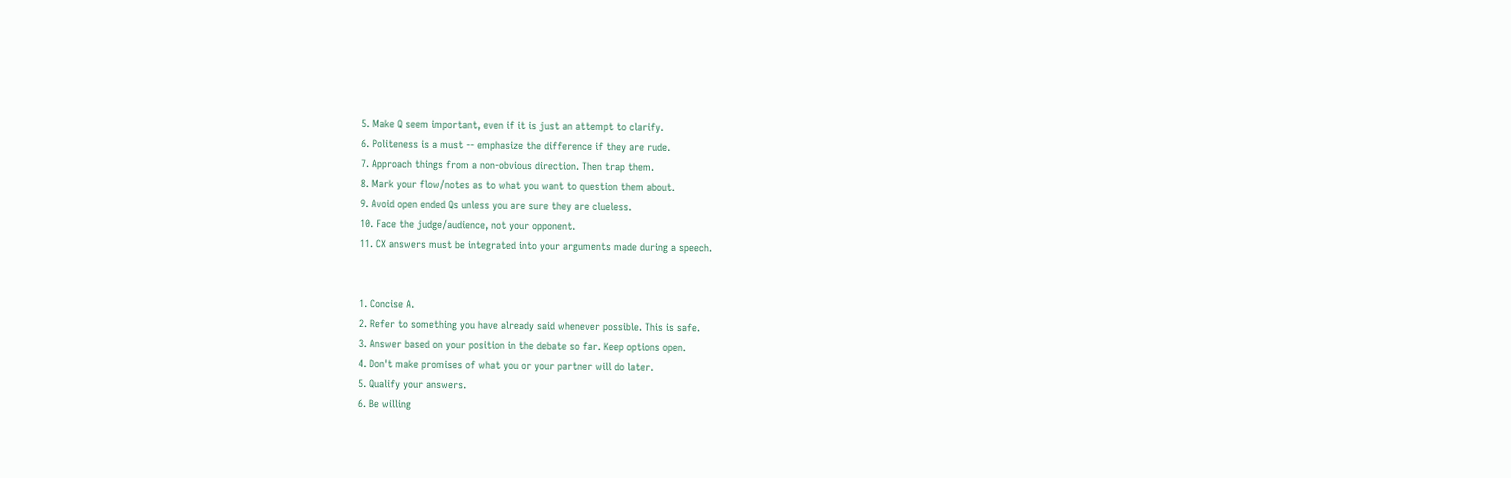5. Make Q seem important, even if it is just an attempt to clarify.
6. Politeness is a must -- emphasize the difference if they are rude.
7. Approach things from a non-obvious direction. Then trap them.
8. Mark your flow/notes as to what you want to question them about.
9. Avoid open ended Qs unless you are sure they are clueless.
10. Face the judge/audience, not your opponent.
11. CX answers must be integrated into your arguments made during a speech.


1. Concise A.
2. Refer to something you have already said whenever possible. This is safe.
3. Answer based on your position in the debate so far. Keep options open.
4. Don't make promises of what you or your partner will do later.
5. Qualify your answers.
6. Be willing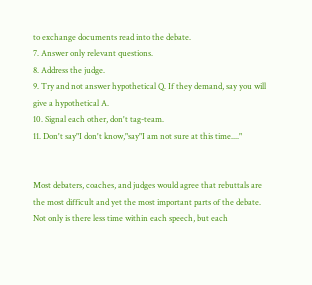to exchange documents read into the debate.
7. Answer only relevant questions.
8. Address the judge.
9. Try and not answer hypothetical Q. If they demand, say you will give a hypothetical A.
10. Signal each other, don't tag-team.
11. Don't say"I don't know,"say"I am not sure at this time...."


Most debaters, coaches, and judges would agree that rebuttals are the most difficult and yet the most important parts of the debate. Not only is there less time within each speech, but each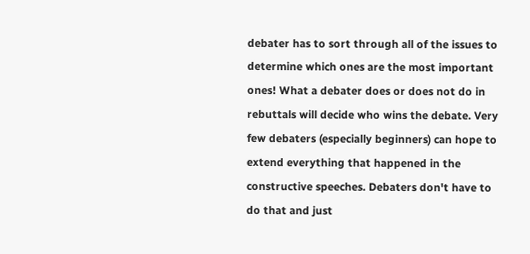debater has to sort through all of the issues to determine which ones are the most important ones! What a debater does or does not do in rebuttals will decide who wins the debate. Very few debaters (especially beginners) can hope to extend everything that happened in the constructive speeches. Debaters don't have to do that and just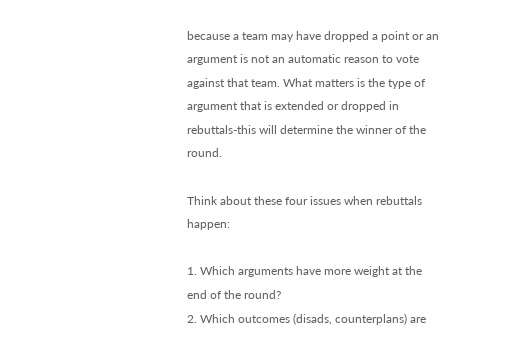because a team may have dropped a point or an argument is not an automatic reason to vote against that team. What matters is the type of argument that is extended or dropped in rebuttals-this will determine the winner of the round.

Think about these four issues when rebuttals happen:

1. Which arguments have more weight at the end of the round?
2. Which outcomes (disads, counterplans) are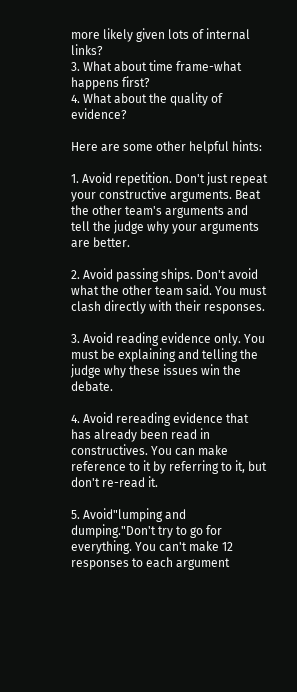more likely given lots of internal links?
3. What about time frame-what happens first?
4. What about the quality of evidence?

Here are some other helpful hints:

1. Avoid repetition. Don't just repeat your constructive arguments. Beat the other team's arguments and tell the judge why your arguments are better.

2. Avoid passing ships. Don't avoid what the other team said. You must clash directly with their responses.

3. Avoid reading evidence only. You must be explaining and telling the judge why these issues win the debate.

4. Avoid rereading evidence that has already been read in constructives. You can make reference to it by referring to it, but don't re-read it.

5. Avoid"lumping and dumping."Don't try to go for everything. You can't make 12 responses to each argument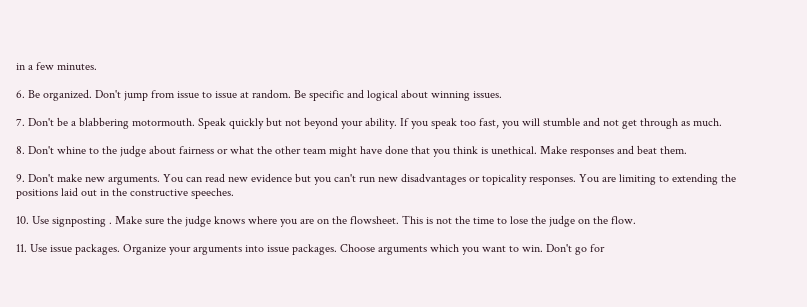in a few minutes.

6. Be organized. Don't jump from issue to issue at random. Be specific and logical about winning issues.

7. Don't be a blabbering motormouth. Speak quickly but not beyond your ability. If you speak too fast, you will stumble and not get through as much.

8. Don't whine to the judge about fairness or what the other team might have done that you think is unethical. Make responses and beat them.

9. Don't make new arguments. You can read new evidence but you can't run new disadvantages or topicality responses. You are limiting to extending the positions laid out in the constructive speeches.

10. Use signposting . Make sure the judge knows where you are on the flowsheet. This is not the time to lose the judge on the flow.

11. Use issue packages. Organize your arguments into issue packages. Choose arguments which you want to win. Don't go for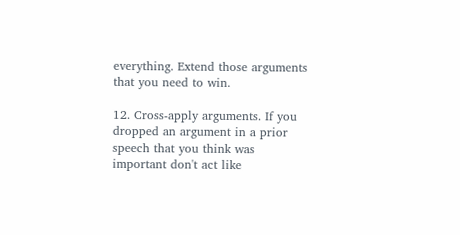everything. Extend those arguments that you need to win.

12. Cross-apply arguments. If you dropped an argument in a prior speech that you think was important don't act like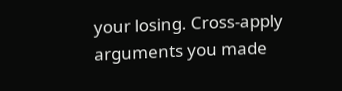your losing. Cross-apply arguments you made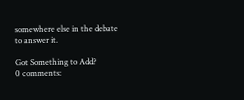somewhere else in the debate to answer it.

Got Something to Add?
0 comments: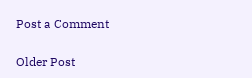Post a Comment

Older Post